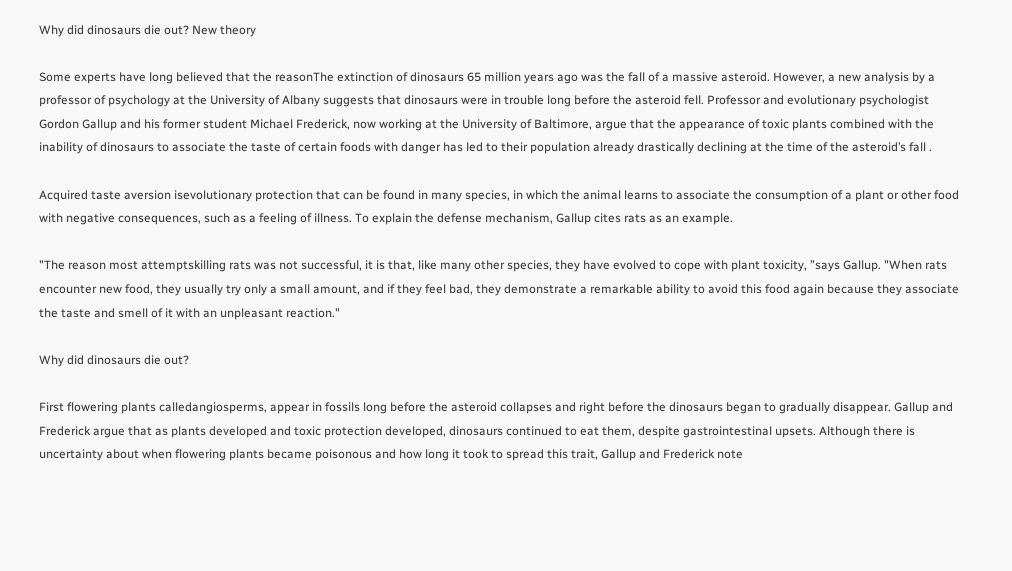Why did dinosaurs die out? New theory

Some experts have long believed that the reasonThe extinction of dinosaurs 65 million years ago was the fall of a massive asteroid. However, a new analysis by a professor of psychology at the University of Albany suggests that dinosaurs were in trouble long before the asteroid fell. Professor and evolutionary psychologist Gordon Gallup and his former student Michael Frederick, now working at the University of Baltimore, argue that the appearance of toxic plants combined with the inability of dinosaurs to associate the taste of certain foods with danger has led to their population already drastically declining at the time of the asteroid’s fall .

Acquired taste aversion isevolutionary protection that can be found in many species, in which the animal learns to associate the consumption of a plant or other food with negative consequences, such as a feeling of illness. To explain the defense mechanism, Gallup cites rats as an example.

"The reason most attemptskilling rats was not successful, it is that, like many other species, they have evolved to cope with plant toxicity, ”says Gallup. "When rats encounter new food, they usually try only a small amount, and if they feel bad, they demonstrate a remarkable ability to avoid this food again because they associate the taste and smell of it with an unpleasant reaction."

Why did dinosaurs die out?

First flowering plants calledangiosperms, appear in fossils long before the asteroid collapses and right before the dinosaurs began to gradually disappear. Gallup and Frederick argue that as plants developed and toxic protection developed, dinosaurs continued to eat them, despite gastrointestinal upsets. Although there is uncertainty about when flowering plants became poisonous and how long it took to spread this trait, Gallup and Frederick note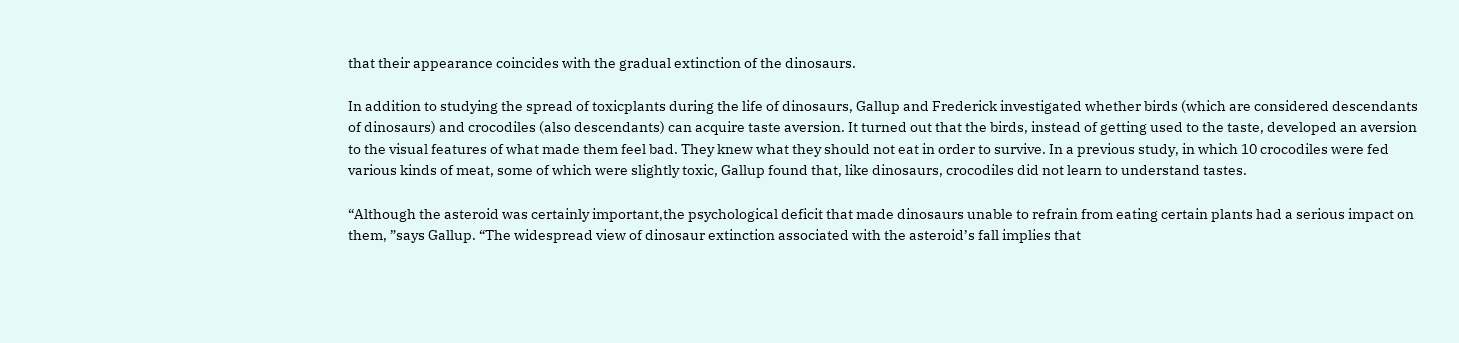that their appearance coincides with the gradual extinction of the dinosaurs.

In addition to studying the spread of toxicplants during the life of dinosaurs, Gallup and Frederick investigated whether birds (which are considered descendants of dinosaurs) and crocodiles (also descendants) can acquire taste aversion. It turned out that the birds, instead of getting used to the taste, developed an aversion to the visual features of what made them feel bad. They knew what they should not eat in order to survive. In a previous study, in which 10 crocodiles were fed various kinds of meat, some of which were slightly toxic, Gallup found that, like dinosaurs, crocodiles did not learn to understand tastes.

“Although the asteroid was certainly important,the psychological deficit that made dinosaurs unable to refrain from eating certain plants had a serious impact on them, ”says Gallup. “The widespread view of dinosaur extinction associated with the asteroid’s fall implies that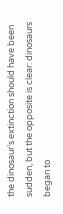the dinosaur’s extinction should have been sudden, but the opposite is clear: dinosaurs began to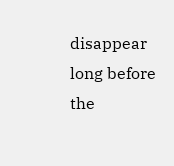disappear long before the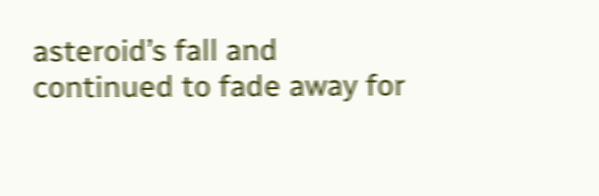asteroid’s fall and continued to fade away for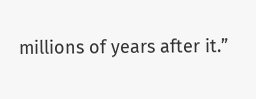millions of years after it.”